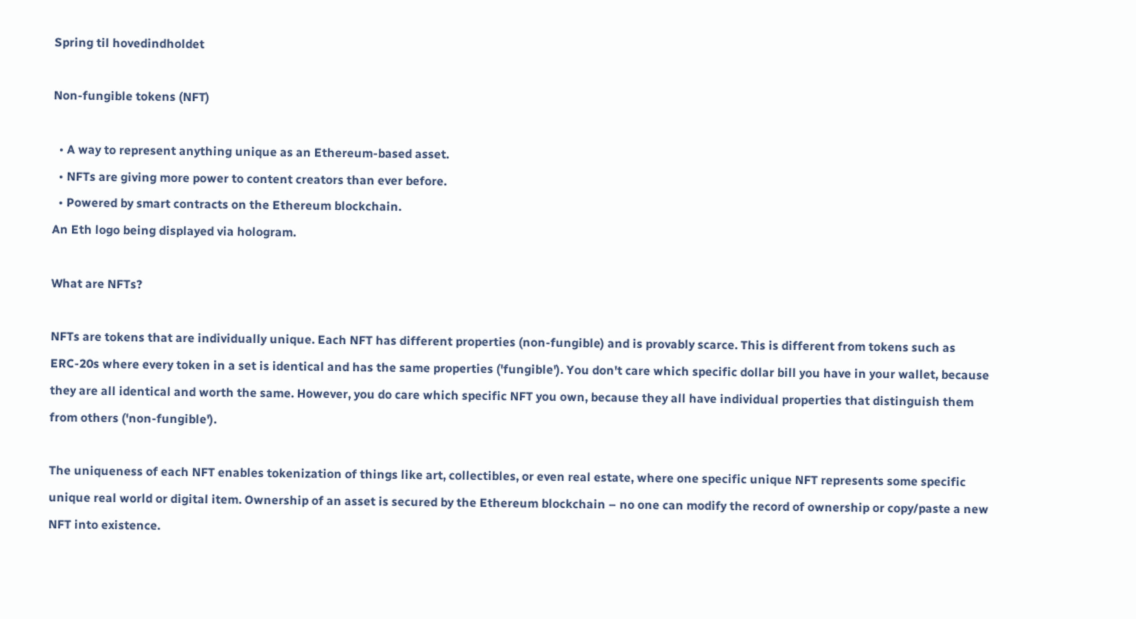Spring til hovedindholdet

Non-fungible tokens (NFT)

  • A way to represent anything unique as an Ethereum-based asset.
  • NFTs are giving more power to content creators than ever before.
  • Powered by smart contracts on the Ethereum blockchain.
An Eth logo being displayed via hologram.

What are NFTs?

NFTs are tokens that are individually unique. Each NFT has different properties (non-fungible) and is provably scarce. This is different from tokens such as ERC-20s where every token in a set is identical and has the same properties ('fungible'). You don't care which specific dollar bill you have in your wallet, because they are all identical and worth the same. However, you do care which specific NFT you own, because they all have individual properties that distinguish them from others ('non-fungible').

The uniqueness of each NFT enables tokenization of things like art, collectibles, or even real estate, where one specific unique NFT represents some specific unique real world or digital item. Ownership of an asset is secured by the Ethereum blockchain – no one can modify the record of ownership or copy/paste a new NFT into existence.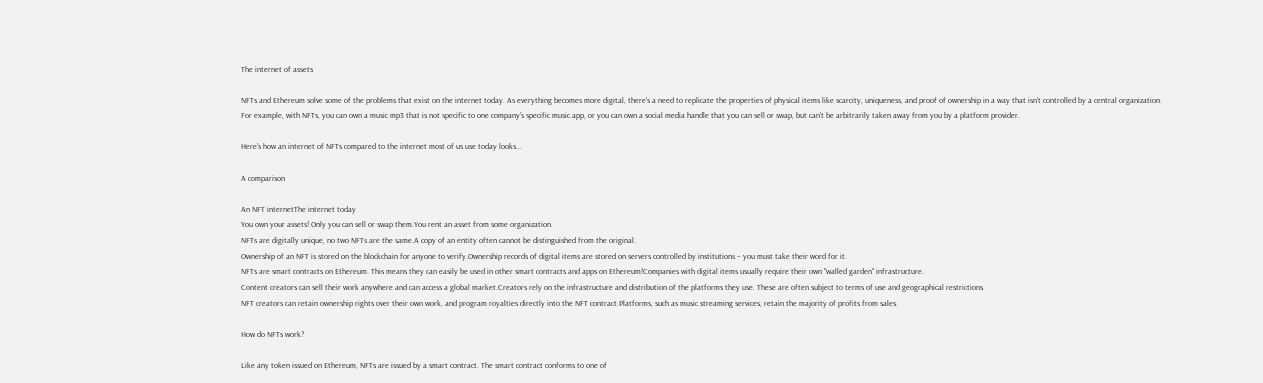The internet of assets

NFTs and Ethereum solve some of the problems that exist on the internet today. As everything becomes more digital, there's a need to replicate the properties of physical items like scarcity, uniqueness, and proof of ownership in a way that isn't controlled by a central organization. For example, with NFTs, you can own a music mp3 that is not specific to one company's specific music app, or you can own a social media handle that you can sell or swap, but can't be arbitrarily taken away from you by a platform provider.

Here's how an internet of NFTs compared to the internet most of us use today looks...

A comparison

An NFT internetThe internet today
You own your assets! Only you can sell or swap them.You rent an asset from some organization.
NFTs are digitally unique, no two NFTs are the same.A copy of an entity often cannot be distinguished from the original.
Ownership of an NFT is stored on the blockchain for anyone to verify.Ownership records of digital items are stored on servers controlled by institutions – you must take their word for it.
NFTs are smart contracts on Ethereum. This means they can easily be used in other smart contracts and apps on Ethereum!Companies with digital items usually require their own "walled garden" infrastructure.
Content creators can sell their work anywhere and can access a global market.Creators rely on the infrastructure and distribution of the platforms they use. These are often subject to terms of use and geographical restrictions.
NFT creators can retain ownership rights over their own work, and program royalties directly into the NFT contract.Platforms, such as music streaming services, retain the majority of profits from sales.

How do NFTs work?

Like any token issued on Ethereum, NFTs are issued by a smart contract. The smart contract conforms to one of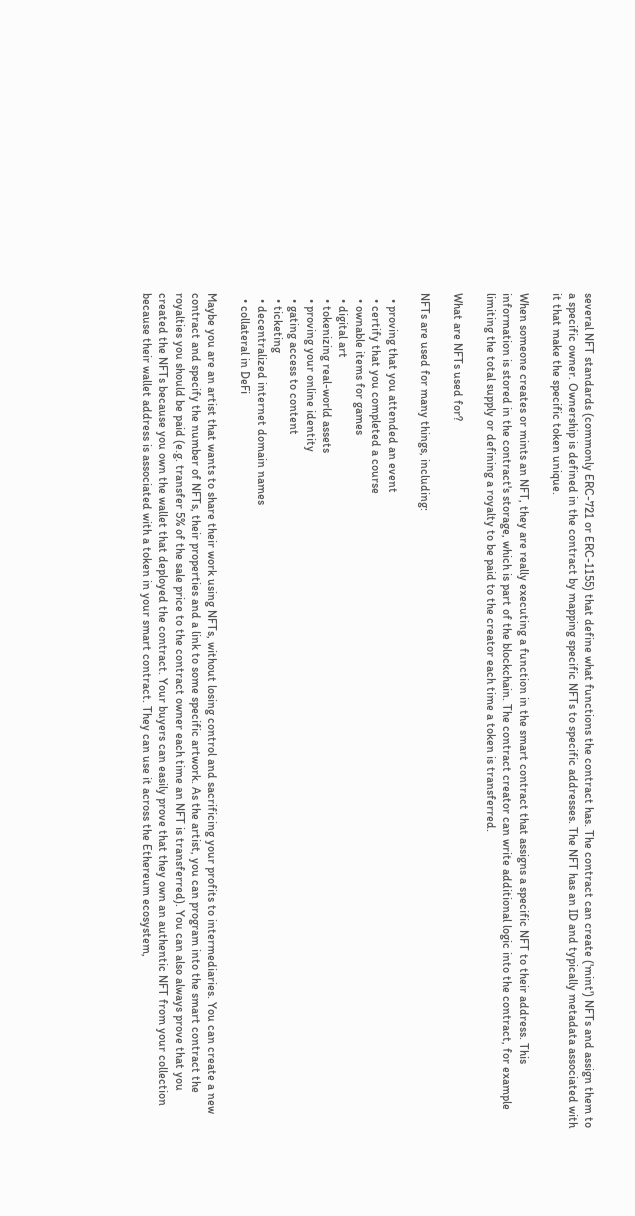several NFT standards (commonly ERC-721 or ERC-1155) that define what functions the contract has. The contract can create ('mint') NFTs and assign them to a specific owner. Ownership is defined in the contract by mapping specific NFTs to specific addresses. The NFT has an ID and typically metadata associated with it that make the specific token unique.

When someone creates or mints an NFT, they are really executing a function in the smart contract that assigns a specific NFT to their address. This information is stored in the contract's storage, which is part of the blockchain. The contract creator can write additional logic into the contract, for example limiting the total supply or defining a royalty to be paid to the creator each time a token is transferred.

What are NFTs used for?

NFTs are used for many things, including:

  • proving that you attended an event
  • certify that you completed a course
  • ownable items for games
  • digital art
  • tokenizing real-world assets
  • proving your online identity
  • gating access to content
  • ticketing
  • decentralized internet domain names
  • collateral in DeFi

Maybe you are an artist that wants to share their work using NFTs, without losing control and sacrificing your profits to intermediaries. You can create a new contract and specify the number of NFTs, their properties and a link to some specific artwork. As the artist, you can program into the smart contract the royalties you should be paid (e.g. transfer 5% of the sale price to the contract owner each time an NFT is transferred). You can also always prove that you created the NFTs because you own the wallet that deployed the contract. Your buyers can easily prove that they own an authentic NFT from your collection because their wallet address is associated with a token in your smart contract. They can use it across the Ethereum ecosystem,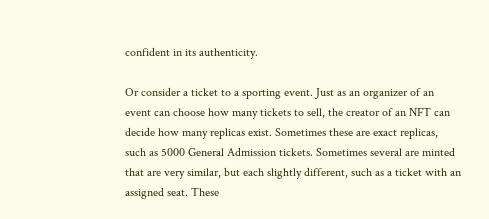confident in its authenticity.

Or consider a ticket to a sporting event. Just as an organizer of an event can choose how many tickets to sell, the creator of an NFT can decide how many replicas exist. Sometimes these are exact replicas, such as 5000 General Admission tickets. Sometimes several are minted that are very similar, but each slightly different, such as a ticket with an assigned seat. These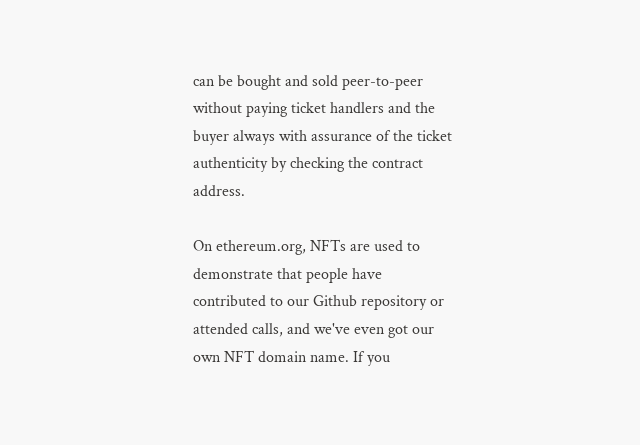can be bought and sold peer-to-peer without paying ticket handlers and the buyer always with assurance of the ticket authenticity by checking the contract address.

On ethereum.org, NFTs are used to demonstrate that people have contributed to our Github repository or attended calls, and we've even got our own NFT domain name. If you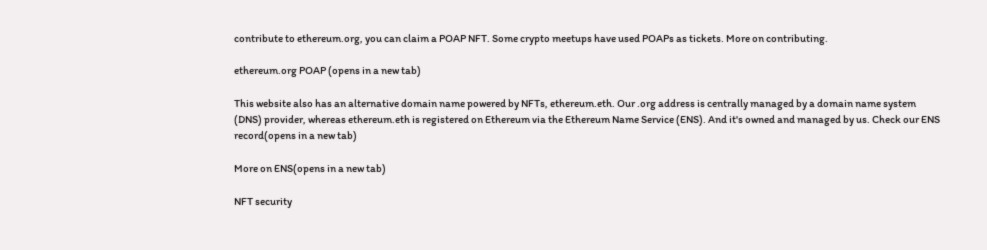contribute to ethereum.org, you can claim a POAP NFT. Some crypto meetups have used POAPs as tickets. More on contributing.

ethereum.org POAP (opens in a new tab)

This website also has an alternative domain name powered by NFTs, ethereum.eth. Our .org address is centrally managed by a domain name system (DNS) provider, whereas ethereum.eth is registered on Ethereum via the Ethereum Name Service (ENS). And it's owned and managed by us. Check our ENS record(opens in a new tab)

More on ENS(opens in a new tab)

NFT security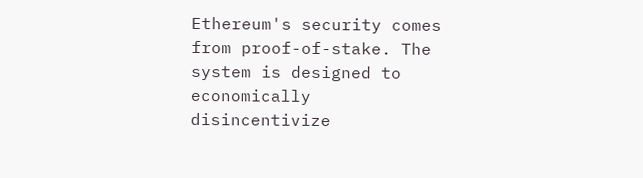Ethereum's security comes from proof-of-stake. The system is designed to economically disincentivize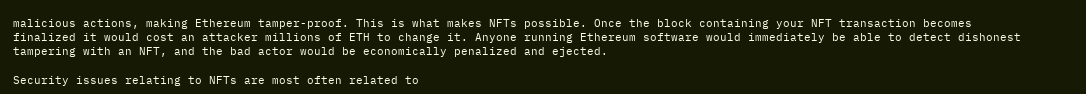malicious actions, making Ethereum tamper-proof. This is what makes NFTs possible. Once the block containing your NFT transaction becomes finalized it would cost an attacker millions of ETH to change it. Anyone running Ethereum software would immediately be able to detect dishonest tampering with an NFT, and the bad actor would be economically penalized and ejected.

Security issues relating to NFTs are most often related to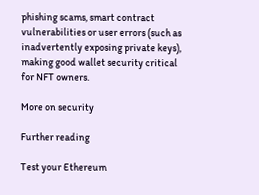phishing scams, smart contract vulnerabilities or user errors (such as inadvertently exposing private keys), making good wallet security critical for NFT owners.

More on security

Further reading

Test your Ethereum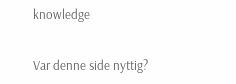knowledge


Var denne side nyttig?